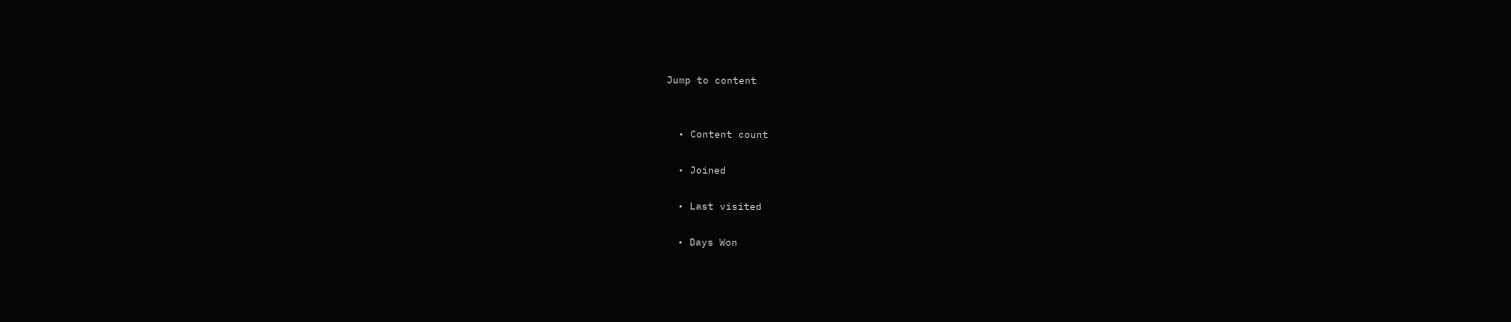Jump to content


  • Content count

  • Joined

  • Last visited

  • Days Won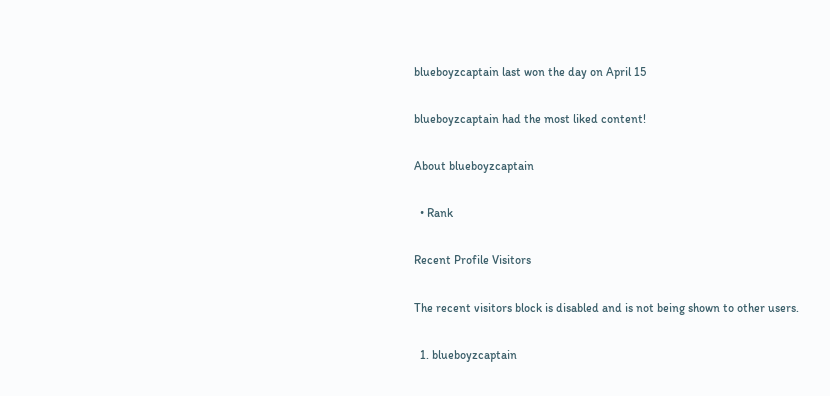blueboyzcaptain last won the day on April 15

blueboyzcaptain had the most liked content!

About blueboyzcaptain

  • Rank

Recent Profile Visitors

The recent visitors block is disabled and is not being shown to other users.

  1. blueboyzcaptain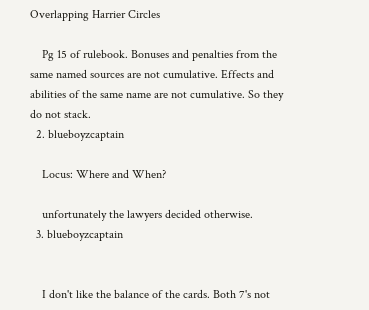Overlapping Harrier Circles

    Pg 15 of rulebook. Bonuses and penalties from the same named sources are not cumulative. Effects and abilities of the same name are not cumulative. So they do not stack.
  2. blueboyzcaptain

    Locus: Where and When?

    unfortunately the lawyers decided otherwise.
  3. blueboyzcaptain


    I don't like the balance of the cards. Both 7's not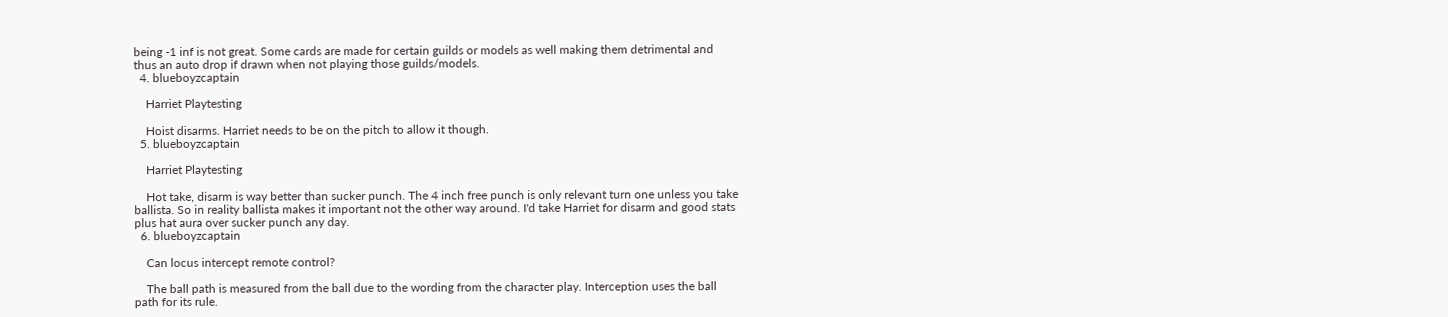being -1 inf is not great. Some cards are made for certain guilds or models as well making them detrimental and thus an auto drop if drawn when not playing those guilds/models.
  4. blueboyzcaptain

    Harriet Playtesting

    Hoist disarms. Harriet needs to be on the pitch to allow it though.
  5. blueboyzcaptain

    Harriet Playtesting

    Hot take, disarm is way better than sucker punch. The 4 inch free punch is only relevant turn one unless you take ballista. So in reality ballista makes it important not the other way around. I'd take Harriet for disarm and good stats plus hat aura over sucker punch any day.
  6. blueboyzcaptain

    Can locus intercept remote control?

    The ball path is measured from the ball due to the wording from the character play. Interception uses the ball path for its rule.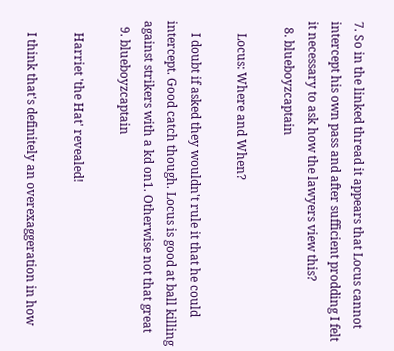7. So in the linked thread it appears that Locus cannot intercept his own pass and after sufficient prodding I felt it necessary to ask how the lawyers view this?
  8. blueboyzcaptain

    Locus: Where and When?

    I doubt if asked they wouldn't rule it that he could intercept. Good catch though. Locus is good at ball killing against strikers with a kd on1. Otherwise not that great
  9. blueboyzcaptain

    Harriet 'the Hat' revealed!

    I think that's definitely an overexaggeration in how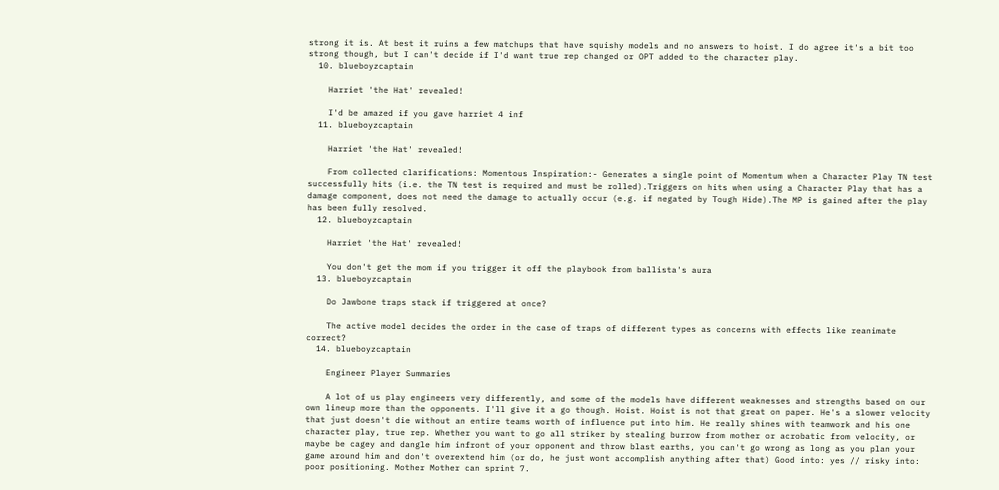strong it is. At best it ruins a few matchups that have squishy models and no answers to hoist. I do agree it's a bit too strong though, but I can't decide if I'd want true rep changed or OPT added to the character play.
  10. blueboyzcaptain

    Harriet 'the Hat' revealed!

    I'd be amazed if you gave harriet 4 inf
  11. blueboyzcaptain

    Harriet 'the Hat' revealed!

    From collected clarifications: Momentous Inspiration:- Generates a single point of Momentum when a Character Play TN test successfully hits (i.e. the TN test is required and must be rolled).Triggers on hits when using a Character Play that has a damage component, does not need the damage to actually occur (e.g. if negated by Tough Hide).The MP is gained after the play has been fully resolved.
  12. blueboyzcaptain

    Harriet 'the Hat' revealed!

    You don't get the mom if you trigger it off the playbook from ballista's aura
  13. blueboyzcaptain

    Do Jawbone traps stack if triggered at once?

    The active model decides the order in the case of traps of different types as concerns with effects like reanimate correct?
  14. blueboyzcaptain

    Engineer Player Summaries

    A lot of us play engineers very differently, and some of the models have different weaknesses and strengths based on our own lineup more than the opponents. I'll give it a go though. Hoist. Hoist is not that great on paper. He's a slower velocity that just doesn't die without an entire teams worth of influence put into him. He really shines with teamwork and his one character play, true rep. Whether you want to go all striker by stealing burrow from mother or acrobatic from velocity, or maybe be cagey and dangle him infront of your opponent and throw blast earths, you can't go wrong as long as you plan your game around him and don't overextend him (or do, he just wont accomplish anything after that) Good into: yes // risky into: poor positioning. Mother Mother can sprint 7.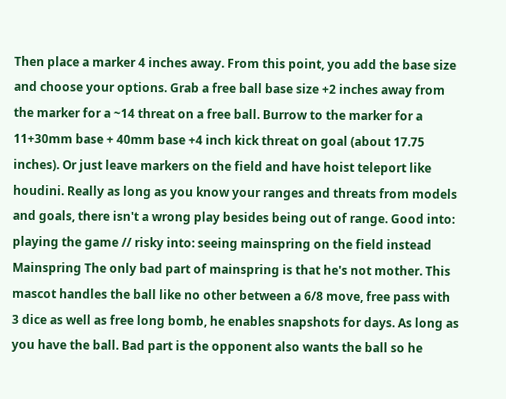Then place a marker 4 inches away. From this point, you add the base size and choose your options. Grab a free ball base size +2 inches away from the marker for a ~14 threat on a free ball. Burrow to the marker for a 11+30mm base + 40mm base +4 inch kick threat on goal (about 17.75 inches). Or just leave markers on the field and have hoist teleport like houdini. Really as long as you know your ranges and threats from models and goals, there isn't a wrong play besides being out of range. Good into: playing the game // risky into: seeing mainspring on the field instead Mainspring The only bad part of mainspring is that he's not mother. This mascot handles the ball like no other between a 6/8 move, free pass with 3 dice as well as free long bomb, he enables snapshots for days. As long as you have the ball. Bad part is the opponent also wants the ball so he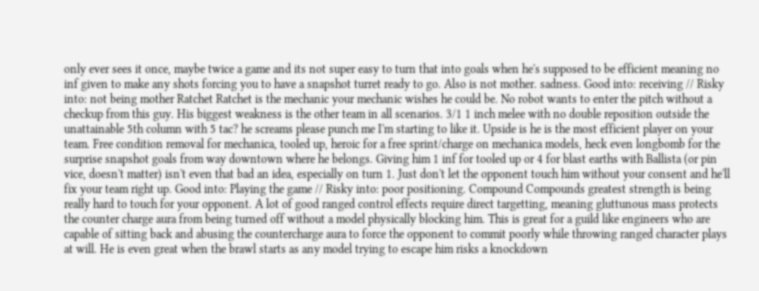only ever sees it once, maybe twice a game and its not super easy to turn that into goals when he's supposed to be efficient meaning no inf given to make any shots forcing you to have a snapshot turret ready to go. Also is not mother. sadness. Good into: receiving // Risky into: not being mother Ratchet Ratchet is the mechanic your mechanic wishes he could be. No robot wants to enter the pitch without a checkup from this guy. His biggest weakness is the other team in all scenarios. 3/1 1 inch melee with no double reposition outside the unattainable 5th column with 5 tac? he screams please punch me I'm starting to like it. Upside is he is the most efficient player on your team. Free condition removal for mechanica, tooled up, heroic for a free sprint/charge on mechanica models, heck even longbomb for the surprise snapshot goals from way downtown where he belongs. Giving him 1 inf for tooled up or 4 for blast earths with Ballista (or pin vice, doesn't matter) isn't even that bad an idea, especially on turn 1. Just don't let the opponent touch him without your consent and he'll fix your team right up. Good into: Playing the game // Risky into: poor positioning. Compound Compounds greatest strength is being really hard to touch for your opponent. A lot of good ranged control effects require direct targetting, meaning gluttunous mass protects the counter charge aura from being turned off without a model physically blocking him. This is great for a guild like engineers who are capable of sitting back and abusing the countercharge aura to force the opponent to commit poorly while throwing ranged character plays at will. He is even great when the brawl starts as any model trying to escape him risks a knockdown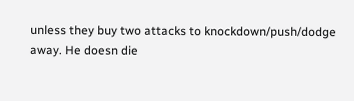unless they buy two attacks to knockdown/push/dodge away. He doesn die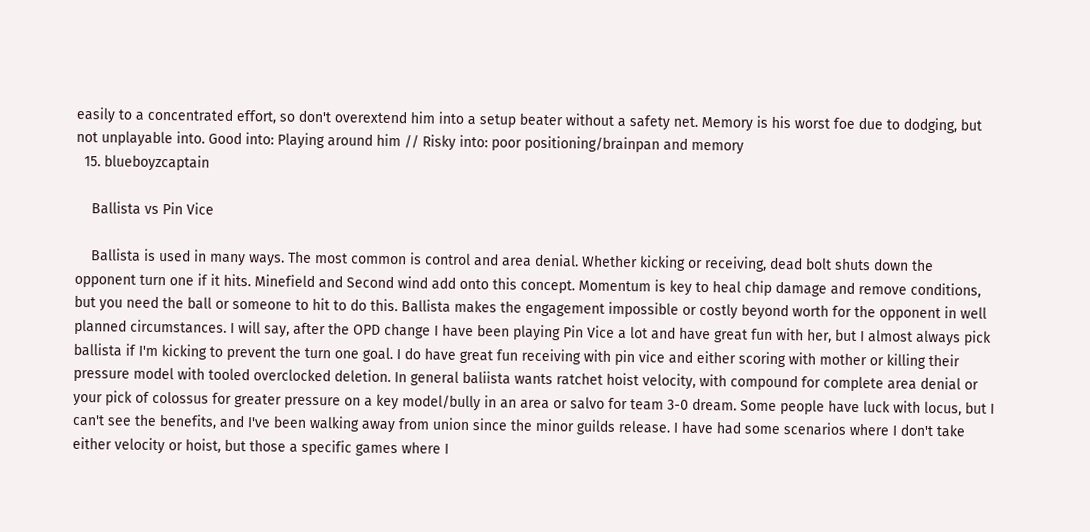easily to a concentrated effort, so don't overextend him into a setup beater without a safety net. Memory is his worst foe due to dodging, but not unplayable into. Good into: Playing around him // Risky into: poor positioning/brainpan and memory
  15. blueboyzcaptain

    Ballista vs Pin Vice

    Ballista is used in many ways. The most common is control and area denial. Whether kicking or receiving, dead bolt shuts down the opponent turn one if it hits. Minefield and Second wind add onto this concept. Momentum is key to heal chip damage and remove conditions, but you need the ball or someone to hit to do this. Ballista makes the engagement impossible or costly beyond worth for the opponent in well planned circumstances. I will say, after the OPD change I have been playing Pin Vice a lot and have great fun with her, but I almost always pick ballista if I'm kicking to prevent the turn one goal. I do have great fun receiving with pin vice and either scoring with mother or killing their pressure model with tooled overclocked deletion. In general baliista wants ratchet hoist velocity, with compound for complete area denial or your pick of colossus for greater pressure on a key model/bully in an area or salvo for team 3-0 dream. Some people have luck with locus, but I can't see the benefits, and I've been walking away from union since the minor guilds release. I have had some scenarios where I don't take either velocity or hoist, but those a specific games where I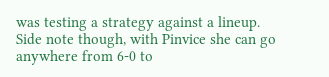was testing a strategy against a lineup. Side note though, with Pinvice she can go anywhere from 6-0 to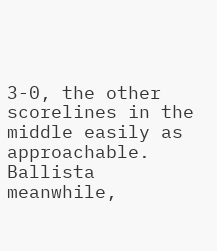3-0, the other scorelines in the middle easily as approachable. Ballista meanwhile,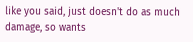like you said, just doesn't do as much damage, so wants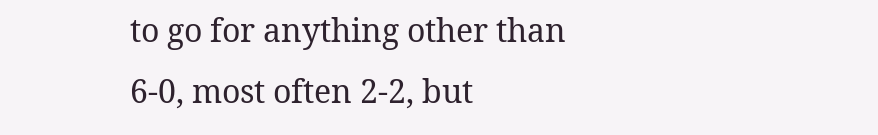to go for anything other than 6-0, most often 2-2, but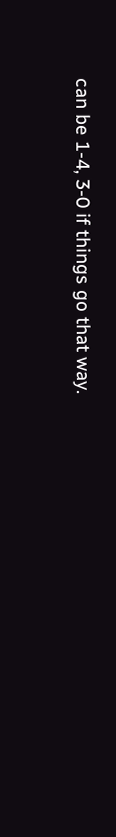can be 1-4, 3-0 if things go that way.